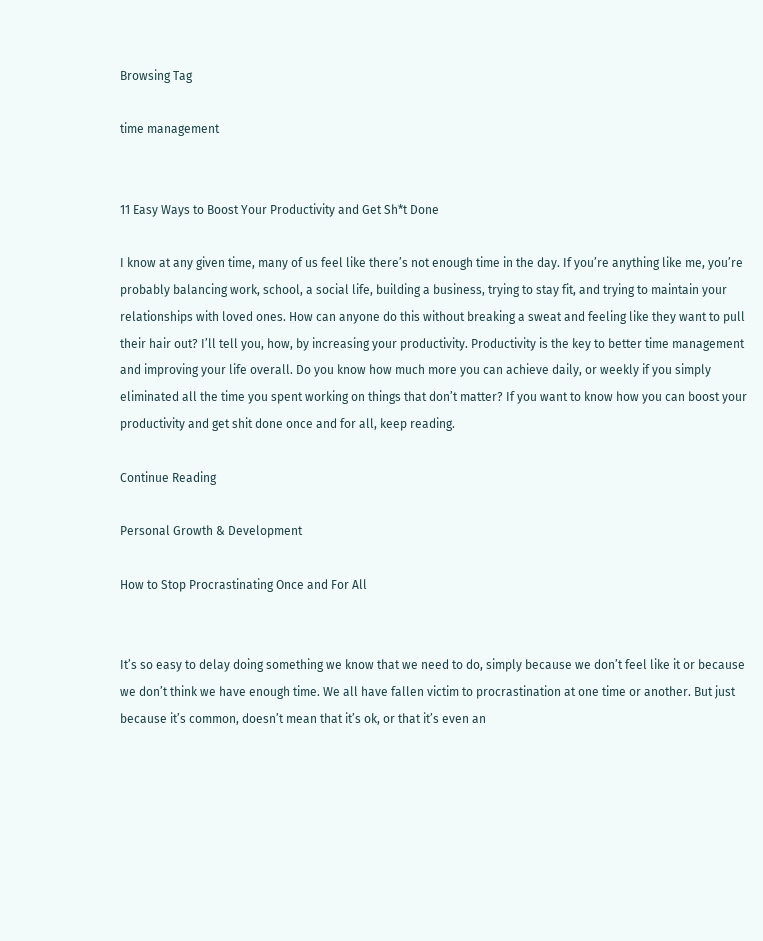Browsing Tag

time management


11 Easy Ways to Boost Your Productivity and Get Sh*t Done

I know at any given time, many of us feel like there’s not enough time in the day. If you’re anything like me, you’re probably balancing work, school, a social life, building a business, trying to stay fit, and trying to maintain your relationships with loved ones. How can anyone do this without breaking a sweat and feeling like they want to pull their hair out? I’ll tell you, how, by increasing your productivity. Productivity is the key to better time management and improving your life overall. Do you know how much more you can achieve daily, or weekly if you simply eliminated all the time you spent working on things that don’t matter? If you want to know how you can boost your productivity and get shit done once and for all, keep reading.

Continue Reading

Personal Growth & Development

How to Stop Procrastinating Once and For All


It’s so easy to delay doing something we know that we need to do, simply because we don’t feel like it or because we don’t think we have enough time. We all have fallen victim to procrastination at one time or another. But just because it’s common, doesn’t mean that it’s ok, or that it’s even an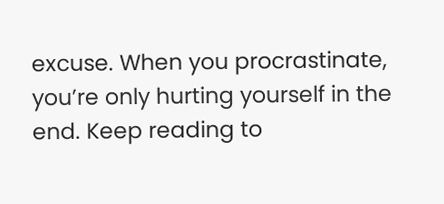excuse. When you procrastinate, you’re only hurting yourself in the end. Keep reading to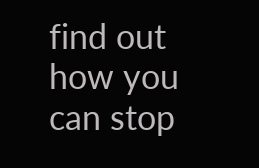find out how you can stop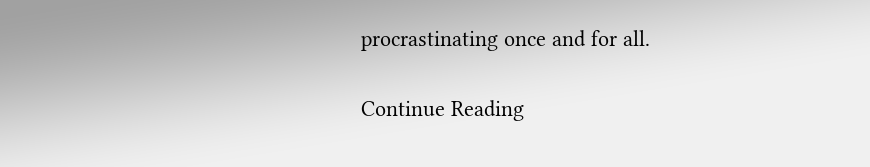procrastinating once and for all.

Continue Reading